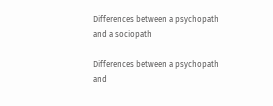Differences between a psychopath and a sociopath

Differences between a psychopath and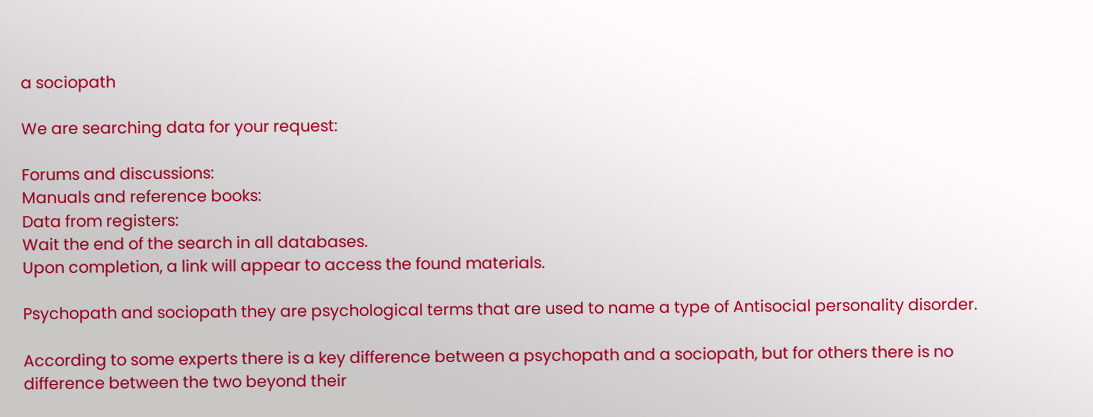a sociopath

We are searching data for your request:

Forums and discussions:
Manuals and reference books:
Data from registers:
Wait the end of the search in all databases.
Upon completion, a link will appear to access the found materials.

Psychopath and sociopath they are psychological terms that are used to name a type of Antisocial personality disorder.

According to some experts there is a key difference between a psychopath and a sociopath, but for others there is no difference between the two beyond their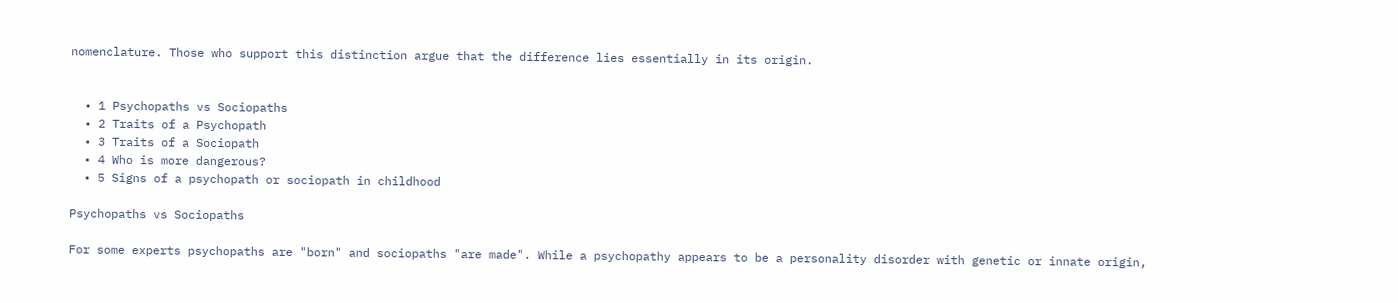nomenclature. Those who support this distinction argue that the difference lies essentially in its origin.


  • 1 Psychopaths vs Sociopaths
  • 2 Traits of a Psychopath
  • 3 Traits of a Sociopath
  • 4 Who is more dangerous?
  • 5 Signs of a psychopath or sociopath in childhood

Psychopaths vs Sociopaths

For some experts psychopaths are "born" and sociopaths "are made". While a psychopathy appears to be a personality disorder with genetic or innate origin,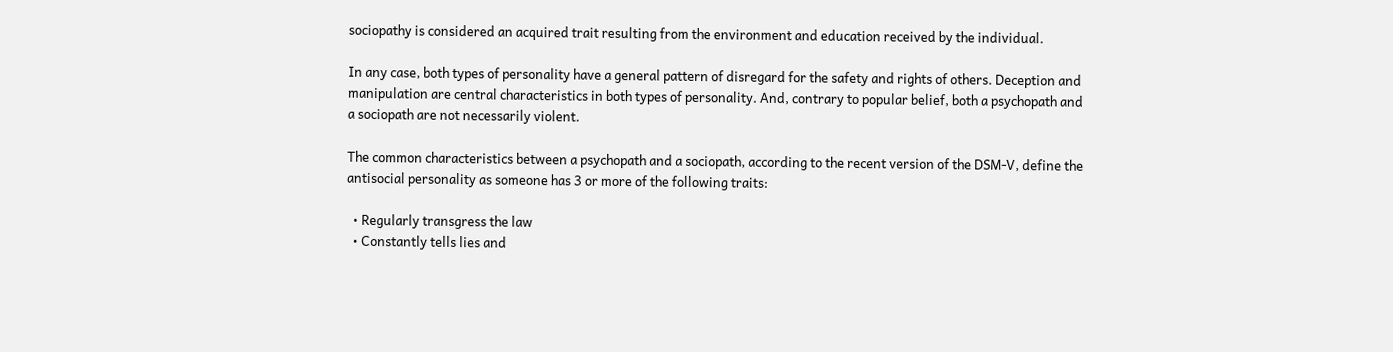sociopathy is considered an acquired trait resulting from the environment and education received by the individual.

In any case, both types of personality have a general pattern of disregard for the safety and rights of others. Deception and manipulation are central characteristics in both types of personality. And, contrary to popular belief, both a psychopath and a sociopath are not necessarily violent.

The common characteristics between a psychopath and a sociopath, according to the recent version of the DSM-V, define the antisocial personality as someone has 3 or more of the following traits:

  • Regularly transgress the law
  • Constantly tells lies and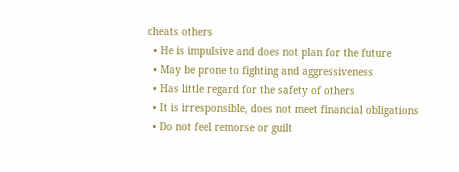cheats others
  • He is impulsive and does not plan for the future
  • May be prone to fighting and aggressiveness
  • Has little regard for the safety of others
  • It is irresponsible, does not meet financial obligations
  • Do not feel remorse or guilt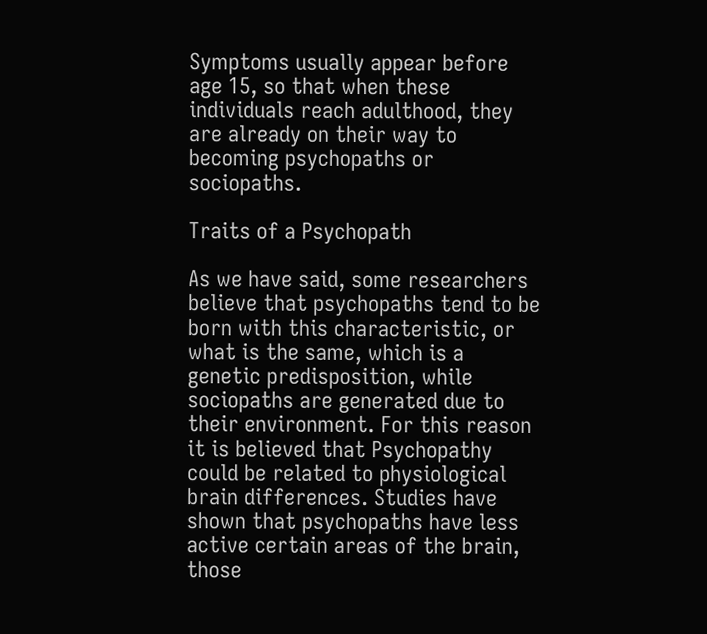Symptoms usually appear before age 15, so that when these individuals reach adulthood, they are already on their way to becoming psychopaths or sociopaths.

Traits of a Psychopath

As we have said, some researchers believe that psychopaths tend to be born with this characteristic, or what is the same, which is a genetic predisposition, while sociopaths are generated due to their environment. For this reason it is believed that Psychopathy could be related to physiological brain differences. Studies have shown that psychopaths have less active certain areas of the brain, those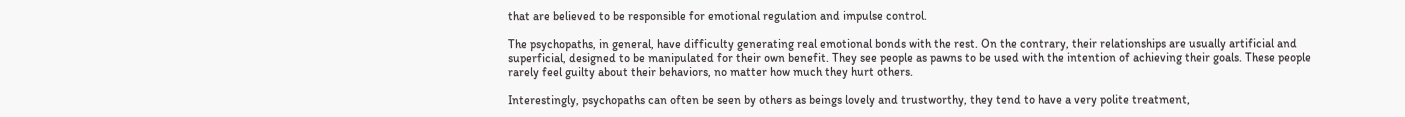that are believed to be responsible for emotional regulation and impulse control.

The psychopaths, in general, have difficulty generating real emotional bonds with the rest. On the contrary, their relationships are usually artificial and superficial, designed to be manipulated for their own benefit. They see people as pawns to be used with the intention of achieving their goals. These people rarely feel guilty about their behaviors, no matter how much they hurt others.

Interestingly, psychopaths can often be seen by others as beings lovely and trustworthy, they tend to have a very polite treatment,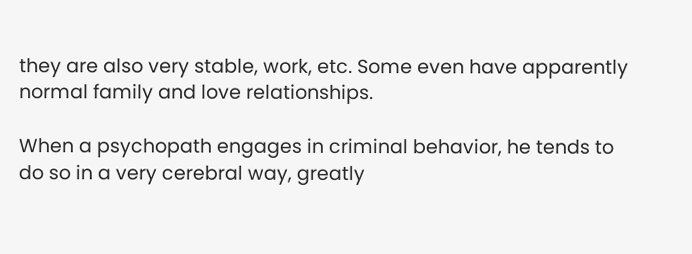they are also very stable, work, etc. Some even have apparently normal family and love relationships.

When a psychopath engages in criminal behavior, he tends to do so in a very cerebral way, greatly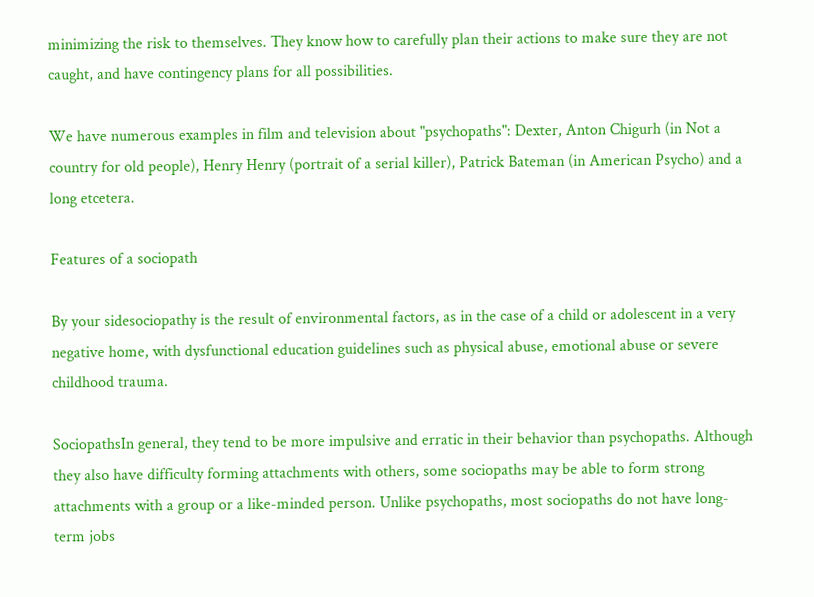minimizing the risk to themselves. They know how to carefully plan their actions to make sure they are not caught, and have contingency plans for all possibilities.

We have numerous examples in film and television about "psychopaths": Dexter, Anton Chigurh (in Not a country for old people), Henry Henry (portrait of a serial killer), Patrick Bateman (in American Psycho) and a long etcetera.

Features of a sociopath

By your sidesociopathy is the result of environmental factors, as in the case of a child or adolescent in a very negative home, with dysfunctional education guidelines such as physical abuse, emotional abuse or severe childhood trauma.

SociopathsIn general, they tend to be more impulsive and erratic in their behavior than psychopaths. Although they also have difficulty forming attachments with others, some sociopaths may be able to form strong attachments with a group or a like-minded person. Unlike psychopaths, most sociopaths do not have long-term jobs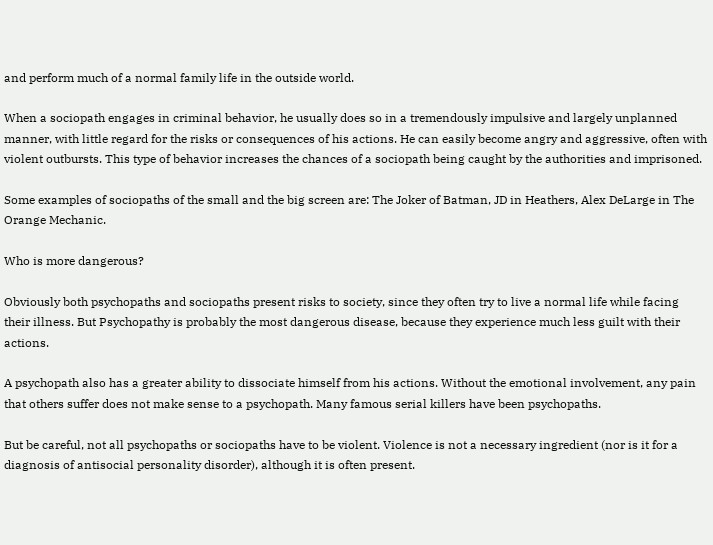and perform much of a normal family life in the outside world.

When a sociopath engages in criminal behavior, he usually does so in a tremendously impulsive and largely unplanned manner, with little regard for the risks or consequences of his actions. He can easily become angry and aggressive, often with violent outbursts. This type of behavior increases the chances of a sociopath being caught by the authorities and imprisoned.

Some examples of sociopaths of the small and the big screen are: The Joker of Batman, JD in Heathers, Alex DeLarge in The Orange Mechanic.

Who is more dangerous?

Obviously both psychopaths and sociopaths present risks to society, since they often try to live a normal life while facing their illness. But Psychopathy is probably the most dangerous disease, because they experience much less guilt with their actions.

A psychopath also has a greater ability to dissociate himself from his actions. Without the emotional involvement, any pain that others suffer does not make sense to a psychopath. Many famous serial killers have been psychopaths.

But be careful, not all psychopaths or sociopaths have to be violent. Violence is not a necessary ingredient (nor is it for a diagnosis of antisocial personality disorder), although it is often present.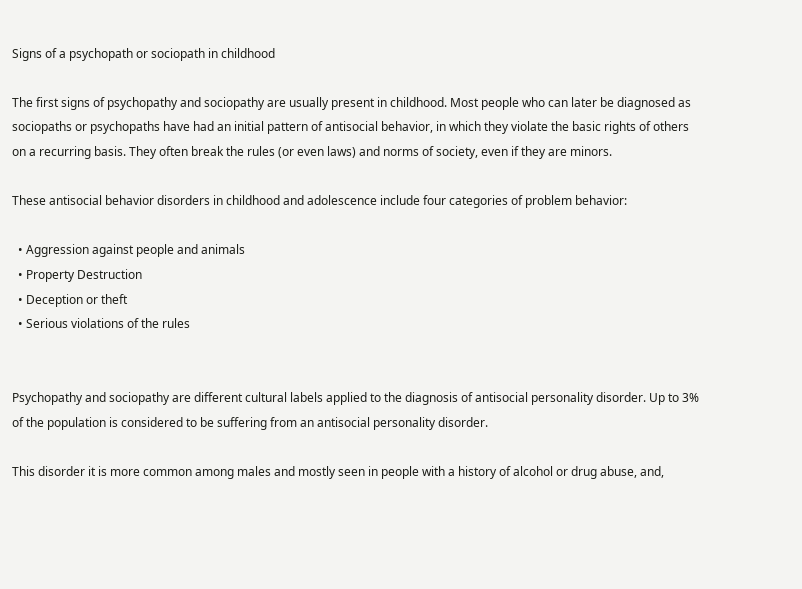Signs of a psychopath or sociopath in childhood

The first signs of psychopathy and sociopathy are usually present in childhood. Most people who can later be diagnosed as sociopaths or psychopaths have had an initial pattern of antisocial behavior, in which they violate the basic rights of others on a recurring basis. They often break the rules (or even laws) and norms of society, even if they are minors.

These antisocial behavior disorders in childhood and adolescence include four categories of problem behavior:

  • Aggression against people and animals
  • Property Destruction
  • Deception or theft
  • Serious violations of the rules


Psychopathy and sociopathy are different cultural labels applied to the diagnosis of antisocial personality disorder. Up to 3% of the population is considered to be suffering from an antisocial personality disorder.

This disorder it is more common among males and mostly seen in people with a history of alcohol or drug abuse, and,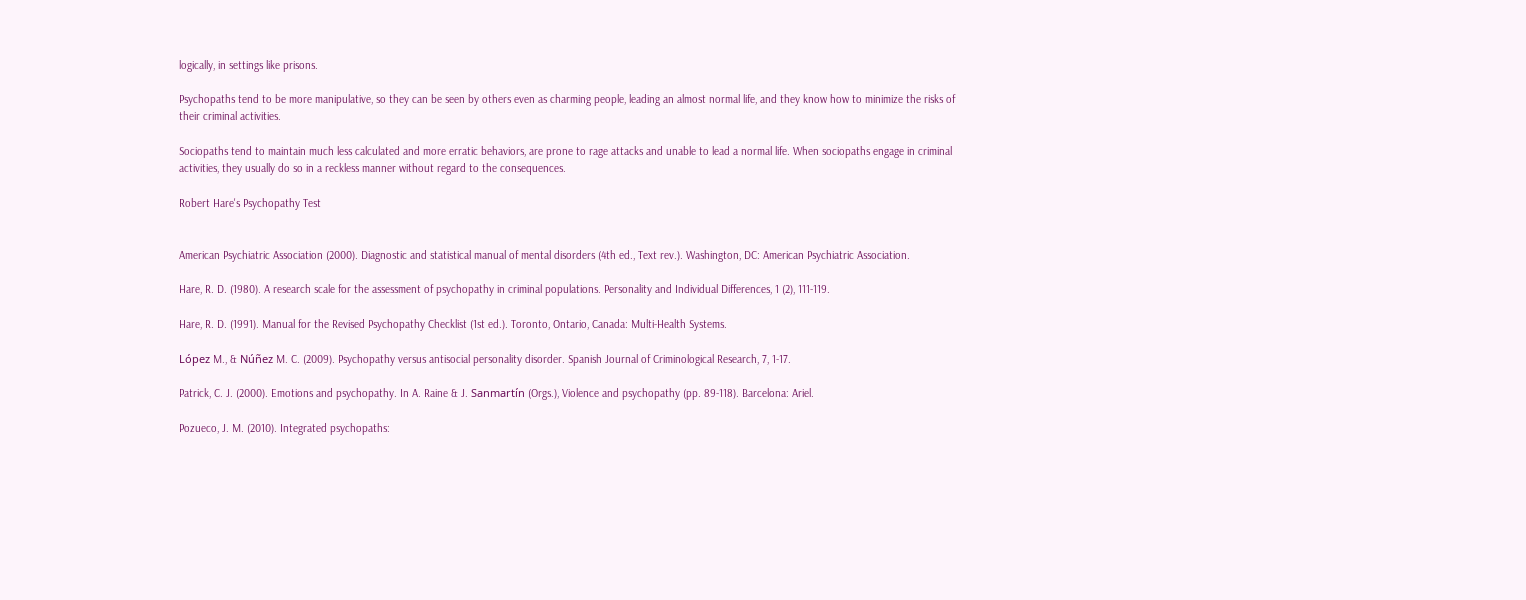logically, in settings like prisons.

Psychopaths tend to be more manipulative, so they can be seen by others even as charming people, leading an almost normal life, and they know how to minimize the risks of their criminal activities.

Sociopaths tend to maintain much less calculated and more erratic behaviors, are prone to rage attacks and unable to lead a normal life. When sociopaths engage in criminal activities, they usually do so in a reckless manner without regard to the consequences.

Robert Hare's Psychopathy Test


American Psychiatric Association (2000). Diagnostic and statistical manual of mental disorders (4th ed., Text rev.). Washington, DC: American Psychiatric Association.

Hare, R. D. (1980). A research scale for the assessment of psychopathy in criminal populations. Personality and Individual Differences, 1 (2), 111-119.

Hare, R. D. (1991). Manual for the Revised Psychopathy Checklist (1st ed.). Toronto, Ontario, Canada: Multi-Health Systems.

López M., & Núñez M. C. (2009). Psychopathy versus antisocial personality disorder. Spanish Journal of Criminological Research, 7, 1-17.

Patrick, C. J. (2000). Emotions and psychopathy. In A. Raine & J. Sanmartín (Orgs.), Violence and psychopathy (pp. 89-118). Barcelona: Ariel.

Pozueco, J. M. (2010). Integrated psychopaths: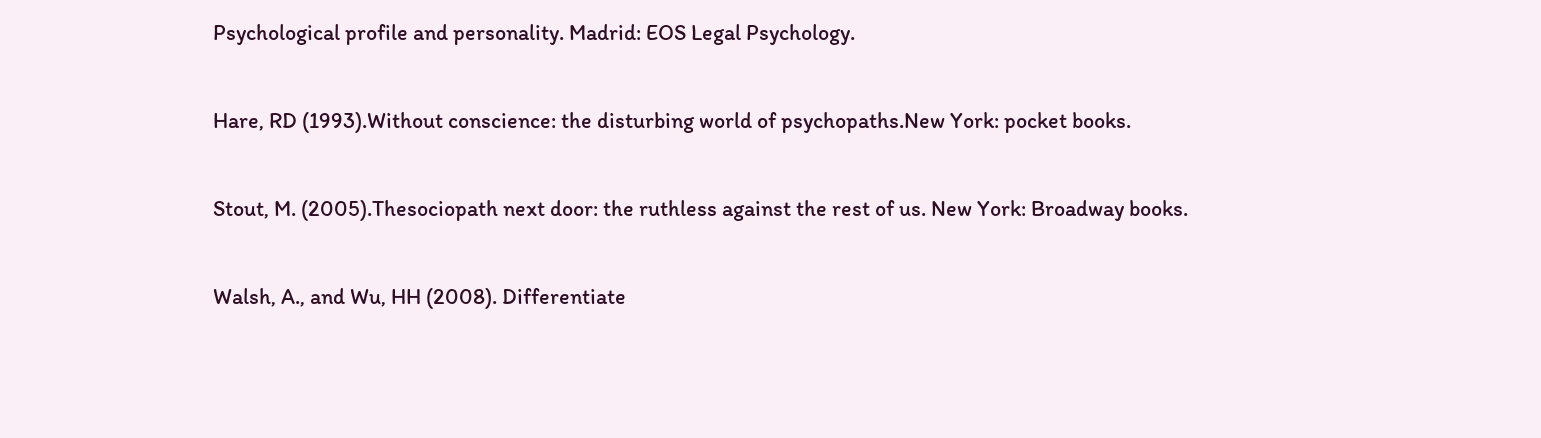Psychological profile and personality. Madrid: EOS Legal Psychology.

Hare, RD (1993).Without conscience: the disturbing world of psychopaths.New York: pocket books.

Stout, M. (2005).Thesociopath next door: the ruthless against the rest of us. New York: Broadway books.

Walsh, A., and Wu, HH (2008). Differentiate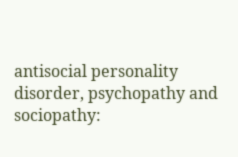antisocial personality disorder, psychopathy and sociopathy: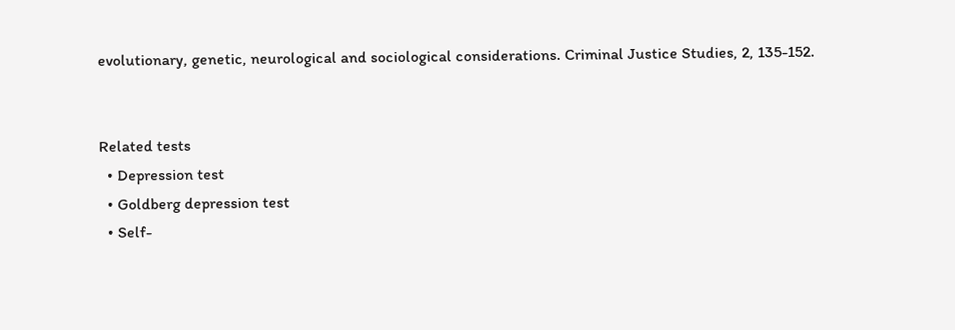evolutionary, genetic, neurological and sociological considerations. Criminal Justice Studies, 2, 135-152.


Related tests
  • Depression test
  • Goldberg depression test
  • Self-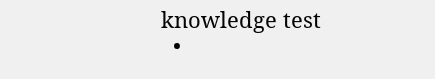knowledge test
  •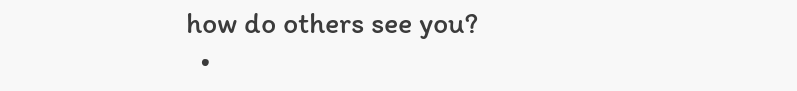how do others see you?
  •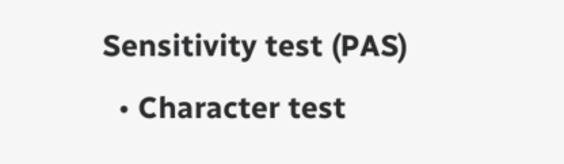Sensitivity test (PAS)
  • Character test